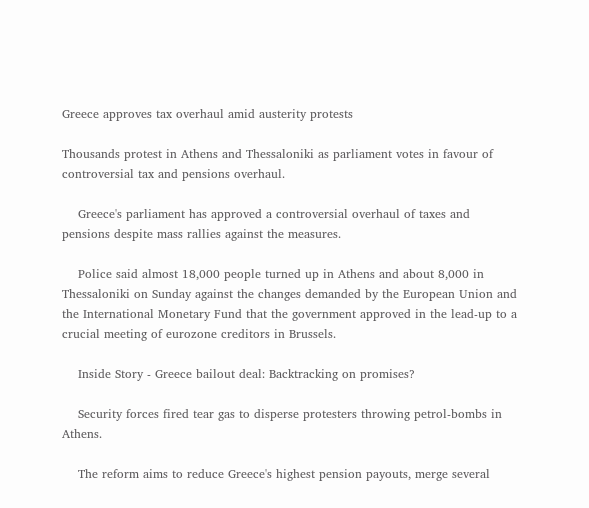Greece approves tax overhaul amid austerity protests

Thousands protest in Athens and Thessaloniki as parliament votes in favour of controversial tax and pensions overhaul.

    Greece's parliament has approved a controversial overhaul of taxes and pensions despite mass rallies against the measures.

    Police said almost 18,000 people turned up in Athens and about 8,000 in Thessaloniki on Sunday against the changes demanded by the European Union and the International Monetary Fund that the government approved in the lead-up to a crucial meeting of eurozone creditors in Brussels.

    Inside Story - Greece bailout deal: Backtracking on promises?

    Security forces fired tear gas to disperse protesters throwing petrol-bombs in Athens.

    The reform aims to reduce Greece's highest pension payouts, merge several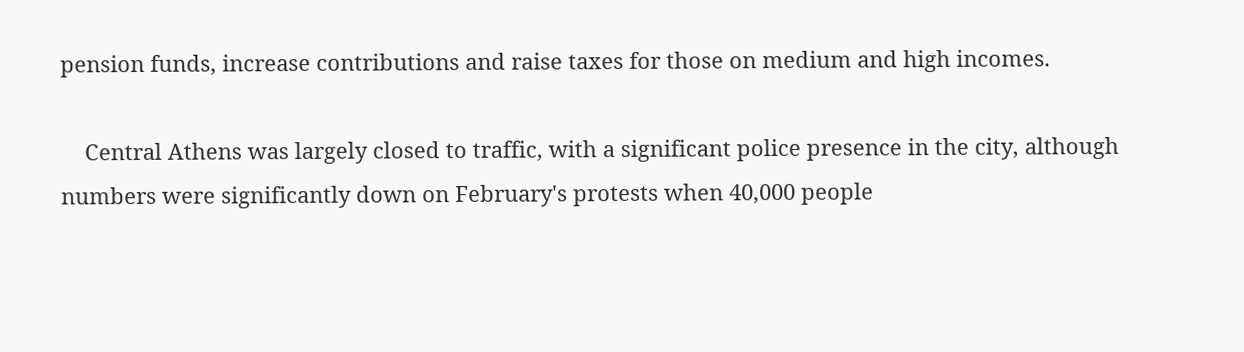pension funds, increase contributions and raise taxes for those on medium and high incomes.

    Central Athens was largely closed to traffic, with a significant police presence in the city, although numbers were significantly down on February's protests when 40,000 people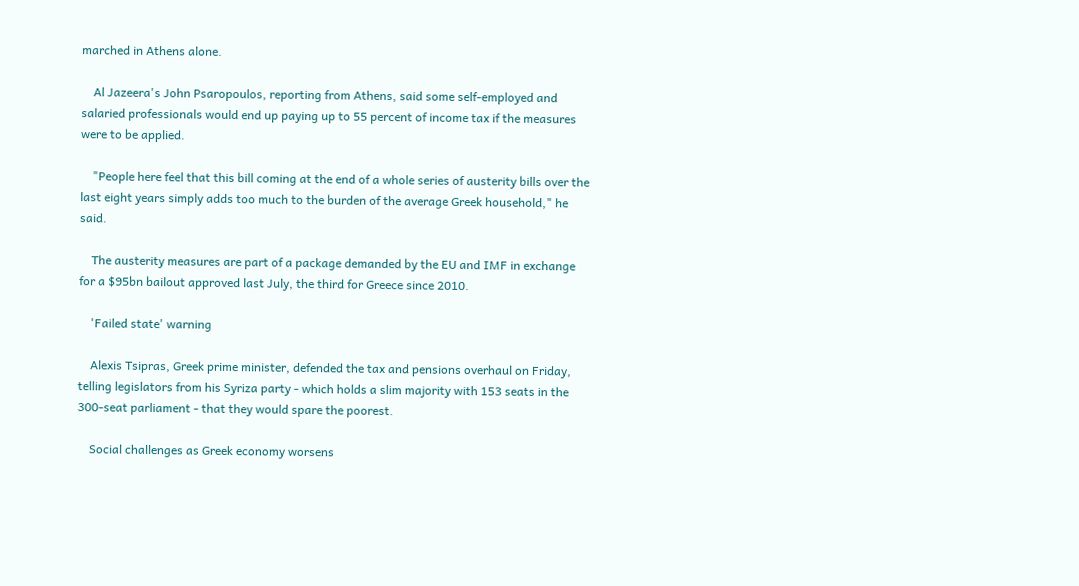marched in Athens alone.

    Al Jazeera's John Psaropoulos, reporting from Athens, said some self-employed and salaried professionals would end up paying up to 55 percent of income tax if the measures were to be applied.

    "People here feel that this bill coming at the end of a whole series of austerity bills over the last eight years simply adds too much to the burden of the average Greek household," he said.

    The austerity measures are part of a package demanded by the EU and IMF in exchange for a $95bn bailout approved last July, the third for Greece since 2010.

    'Failed state' warning

    Alexis Tsipras, Greek prime minister, defended the tax and pensions overhaul on Friday, telling legislators from his Syriza party - which holds a slim majority with 153 seats in the 300-seat parliament - that they would spare the poorest.

    Social challenges as Greek economy worsens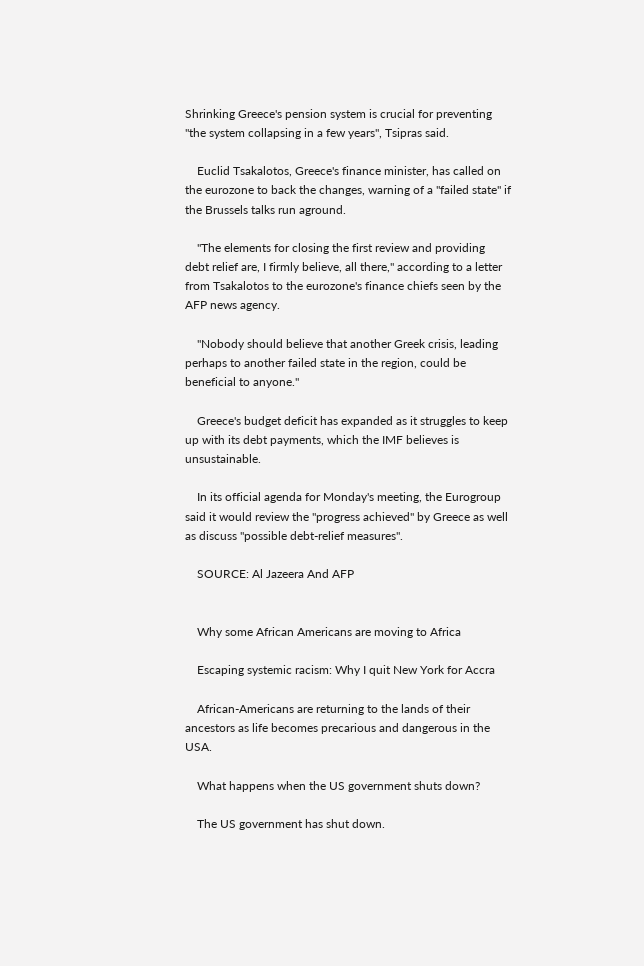Shrinking Greece's pension system is crucial for preventing "the system collapsing in a few years", Tsipras said.

    Euclid Tsakalotos, Greece's finance minister, has called on the eurozone to back the changes, warning of a "failed state" if the Brussels talks run aground.

    "The elements for closing the first review and providing debt relief are, I firmly believe, all there," according to a letter from Tsakalotos to the eurozone's finance chiefs seen by the AFP news agency.

    "Nobody should believe that another Greek crisis, leading perhaps to another failed state in the region, could be beneficial to anyone."

    Greece's budget deficit has expanded as it struggles to keep up with its debt payments, which the IMF believes is unsustainable.

    In its official agenda for Monday's meeting, the Eurogroup said it would review the "progress achieved" by Greece as well as discuss "possible debt-relief measures".

    SOURCE: Al Jazeera And AFP


    Why some African Americans are moving to Africa

    Escaping systemic racism: Why I quit New York for Accra

    African-Americans are returning to the lands of their ancestors as life becomes precarious and dangerous in the USA.

    What happens when the US government shuts down?

    The US government has shut down.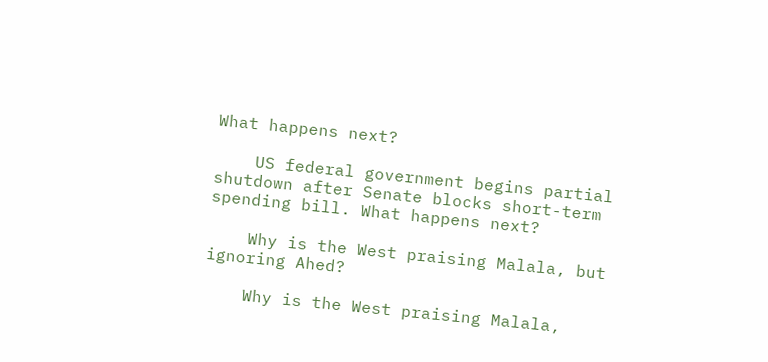What happens next?

    US federal government begins partial shutdown after Senate blocks short-term spending bill. What happens next?

    Why is the West praising Malala, but ignoring Ahed?

    Why is the West praising Malala,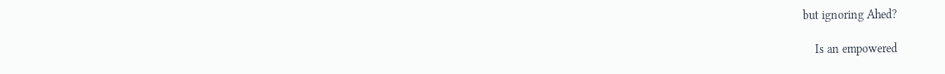but ignoring Ahed?

    Is an empowered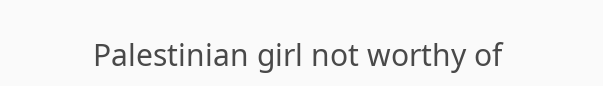Palestinian girl not worthy of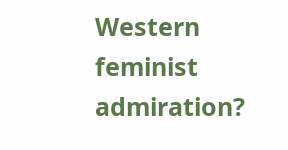Western feminist admiration?